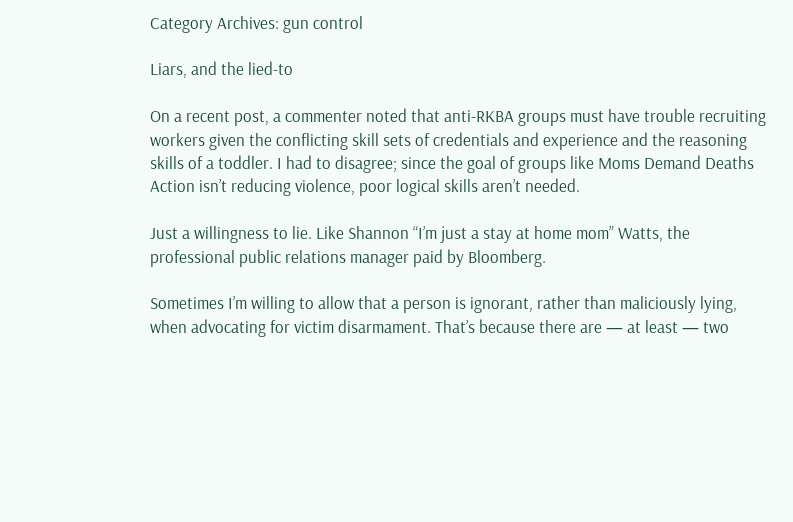Category Archives: gun control

Liars, and the lied-to

On a recent post, a commenter noted that anti-RKBA groups must have trouble recruiting workers given the conflicting skill sets of credentials and experience and the reasoning skills of a toddler. I had to disagree; since the goal of groups like Moms Demand Deaths Action isn’t reducing violence, poor logical skills aren’t needed.

Just a willingness to lie. Like Shannon “I’m just a stay at home mom” Watts, the professional public relations manager paid by Bloomberg.

Sometimes I’m willing to allow that a person is ignorant, rather than maliciously lying, when advocating for victim disarmament. That’s because there are — at least — two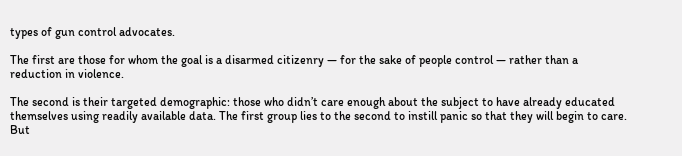types of gun control advocates.

The first are those for whom the goal is a disarmed citizenry — for the sake of people control — rather than a reduction in violence.

The second is their targeted demographic: those who didn’t care enough about the subject to have already educated themselves using readily available data. The first group lies to the second to instill panic so that they will begin to care. But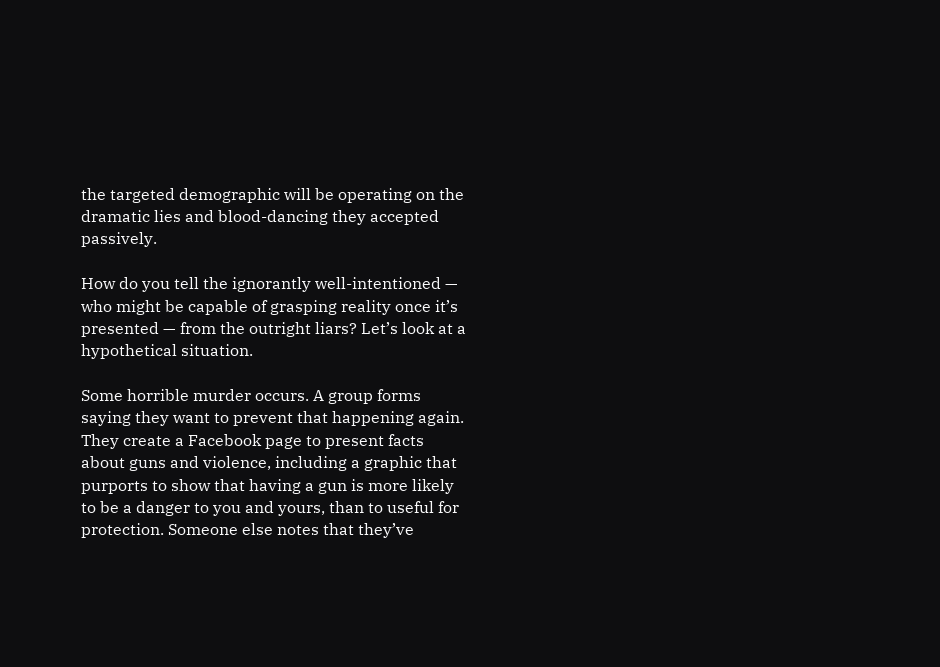the targeted demographic will be operating on the dramatic lies and blood-dancing they accepted passively.

How do you tell the ignorantly well-intentioned — who might be capable of grasping reality once it’s presented — from the outright liars? Let’s look at a hypothetical situation.

Some horrible murder occurs. A group forms saying they want to prevent that happening again. They create a Facebook page to present facts about guns and violence, including a graphic that purports to show that having a gun is more likely to be a danger to you and yours, than to useful for protection. Someone else notes that they’ve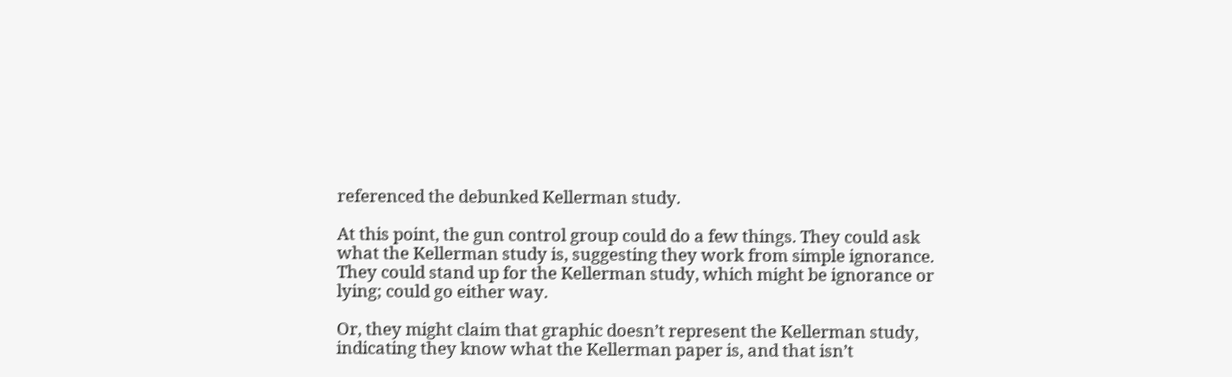referenced the debunked Kellerman study.

At this point, the gun control group could do a few things. They could ask what the Kellerman study is, suggesting they work from simple ignorance. They could stand up for the Kellerman study, which might be ignorance or lying; could go either way.

Or, they might claim that graphic doesn’t represent the Kellerman study, indicating they know what the Kellerman paper is, and that isn’t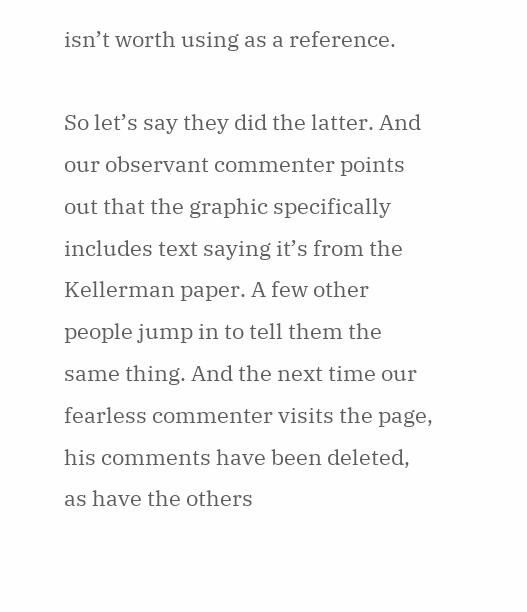isn’t worth using as a reference.

So let’s say they did the latter. And our observant commenter points out that the graphic specifically includes text saying it’s from the Kellerman paper. A few other people jump in to tell them the same thing. And the next time our fearless commenter visits the page, his comments have been deleted, as have the others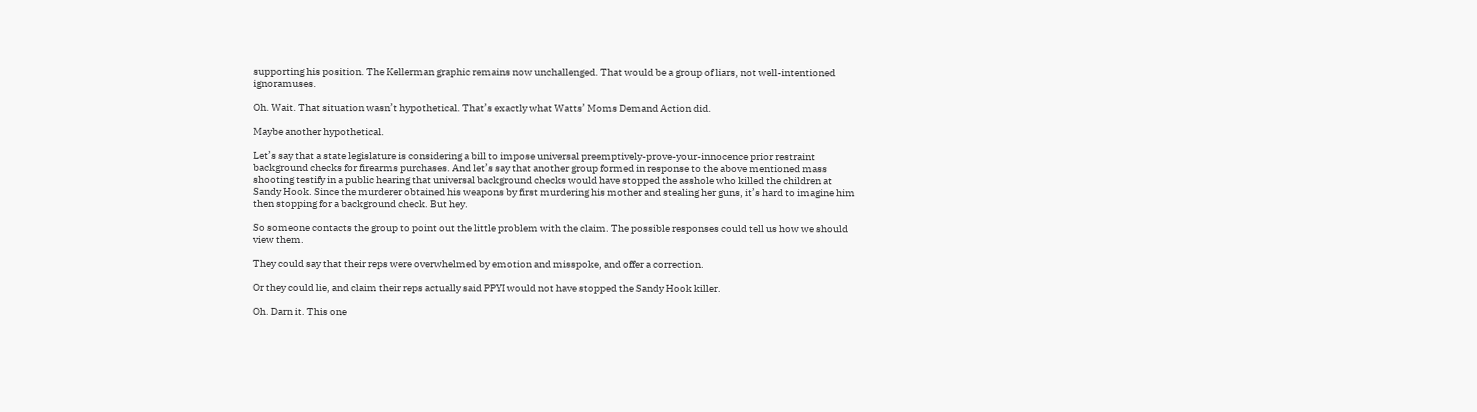supporting his position. The Kellerman graphic remains now unchallenged. That would be a group of liars, not well-intentioned ignoramuses.

Oh. Wait. That situation wasn’t hypothetical. That’s exactly what Watts’ Moms Demand Action did.

Maybe another hypothetical.

Let’s say that a state legislature is considering a bill to impose universal preemptively-prove-your-innocence prior restraint background checks for firearms purchases. And let’s say that another group formed in response to the above mentioned mass shooting testify in a public hearing that universal background checks would have stopped the asshole who killed the children at Sandy Hook. Since the murderer obtained his weapons by first murdering his mother and stealing her guns, it’s hard to imagine him then stopping for a background check. But hey.

So someone contacts the group to point out the little problem with the claim. The possible responses could tell us how we should view them.

They could say that their reps were overwhelmed by emotion and misspoke, and offer a correction.

Or they could lie, and claim their reps actually said PPYI would not have stopped the Sandy Hook killer.

Oh. Darn it. This one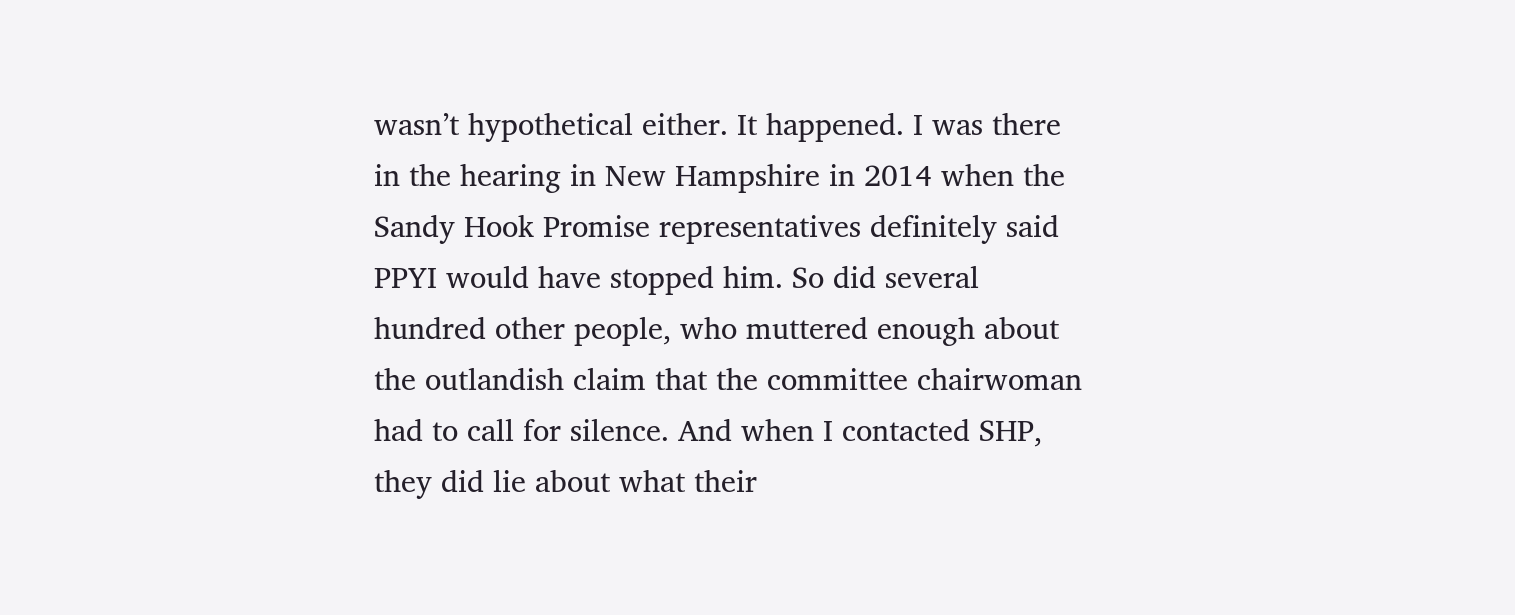wasn’t hypothetical either. It happened. I was there in the hearing in New Hampshire in 2014 when the Sandy Hook Promise representatives definitely said PPYI would have stopped him. So did several hundred other people, who muttered enough about the outlandish claim that the committee chairwoman had to call for silence. And when I contacted SHP, they did lie about what their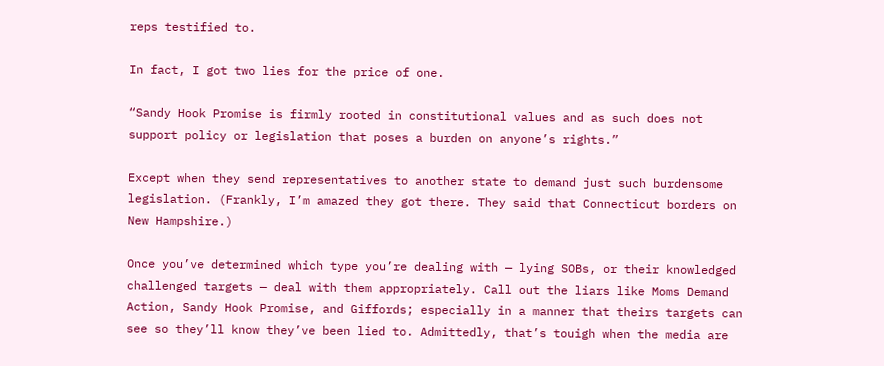reps testified to.

In fact, I got two lies for the price of one.

“Sandy Hook Promise is firmly rooted in constitutional values and as such does not support policy or legislation that poses a burden on anyone’s rights.”

Except when they send representatives to another state to demand just such burdensome legislation. (Frankly, I’m amazed they got there. They said that Connecticut borders on New Hampshire.)

Once you’ve determined which type you’re dealing with — lying SOBs, or their knowledged challenged targets — deal with them appropriately. Call out the liars like Moms Demand Action, Sandy Hook Promise, and Giffords; especially in a manner that theirs targets can see so they’ll know they’ve been lied to. Admittedly, that’s touigh when the media are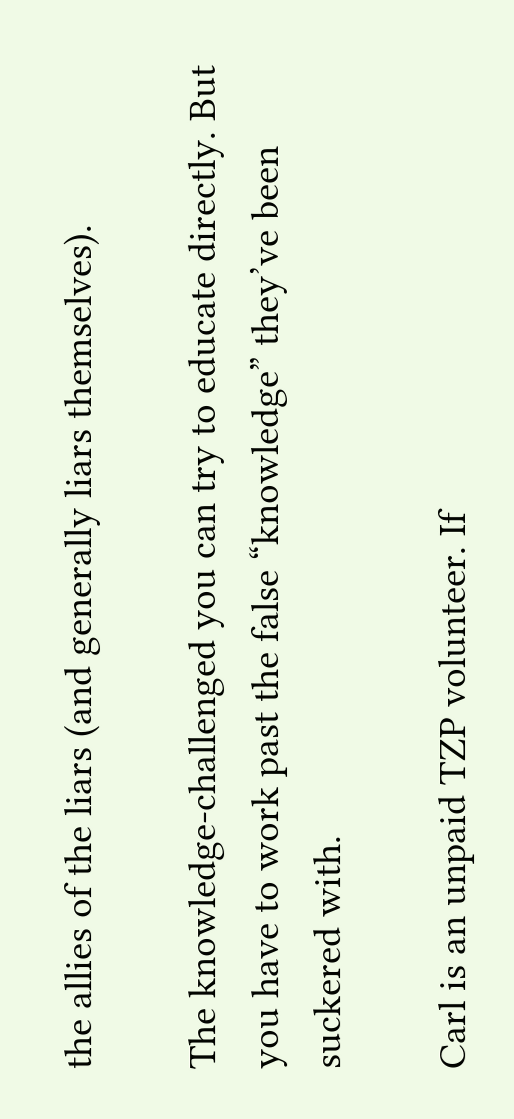the allies of the liars (and generally liars themselves).

The knowledge-challenged you can try to educate directly. But you have to work past the false “knowledge” they’ve been suckered with.

Carl is an unpaid TZP volunteer. If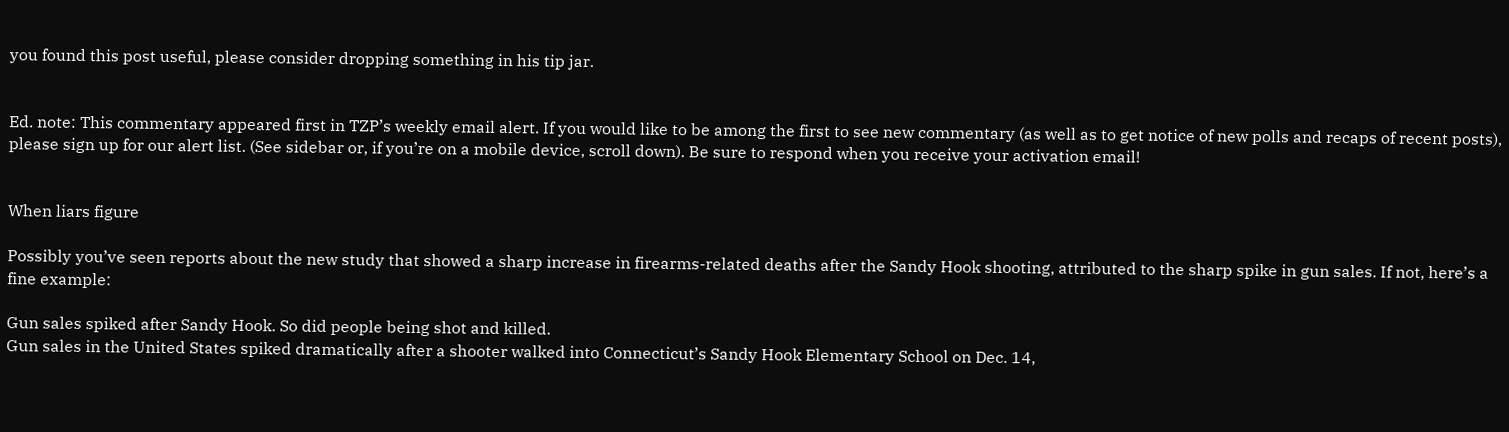you found this post useful, please consider dropping something in his tip jar.


Ed. note: This commentary appeared first in TZP’s weekly email alert. If you would like to be among the first to see new commentary (as well as to get notice of new polls and recaps of recent posts), please sign up for our alert list. (See sidebar or, if you’re on a mobile device, scroll down). Be sure to respond when you receive your activation email!


When liars figure

Possibly you’ve seen reports about the new study that showed a sharp increase in firearms-related deaths after the Sandy Hook shooting, attributed to the sharp spike in gun sales. If not, here’s a fine example:

Gun sales spiked after Sandy Hook. So did people being shot and killed.
Gun sales in the United States spiked dramatically after a shooter walked into Connecticut’s Sandy Hook Elementary School on Dec. 14,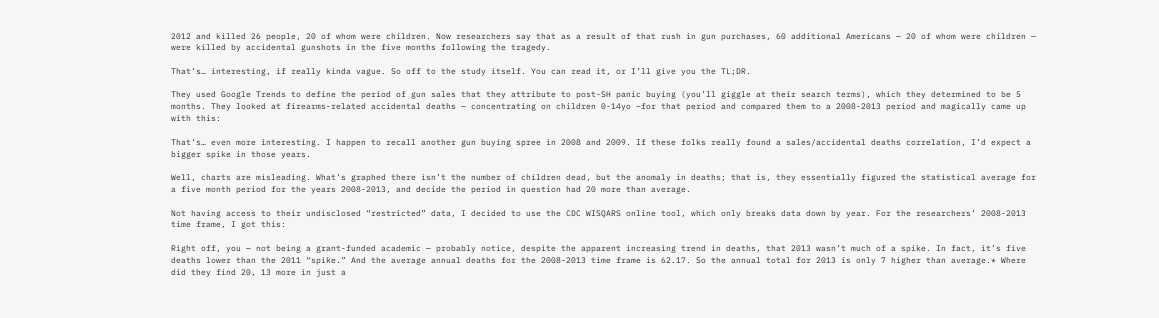2012 and killed 26 people, 20 of whom were children. Now researchers say that as a result of that rush in gun purchases, 60 additional Americans — 20 of whom were children — were killed by accidental gunshots in the five months following the tragedy.

That’s… interesting, if really kinda vague. So off to the study itself. You can read it, or I’ll give you the TL;DR.

They used Google Trends to define the period of gun sales that they attribute to post-SH panic buying (you’ll giggle at their search terms), which they determined to be 5 months. They looked at firearms-related accidental deaths — concentrating on children 0-14yo –for that period and compared them to a 2008-2013 period and magically came up with this:

That’s… even more interesting. I happen to recall another gun buying spree in 2008 and 2009. If these folks really found a sales/accidental deaths correlation, I’d expect a bigger spike in those years.

Well, charts are misleading. What’s graphed there isn’t the number of children dead, but the anomaly in deaths; that is, they essentially figured the statistical average for a five month period for the years 2008-2013, and decide the period in question had 20 more than average.

Not having access to their undisclosed “restricted” data, I decided to use the CDC WISQARS online tool, which only breaks data down by year. For the researchers’ 2008-2013 time frame, I got this:

Right off, you — not being a grant-funded academic — probably notice, despite the apparent increasing trend in deaths, that 2013 wasn’t much of a spike. In fact, it’s five deaths lower than the 2011 “spike.” And the average annual deaths for the 2008-2013 time frame is 62.17. So the annual total for 2013 is only 7 higher than average.* Where did they find 20, 13 more in just a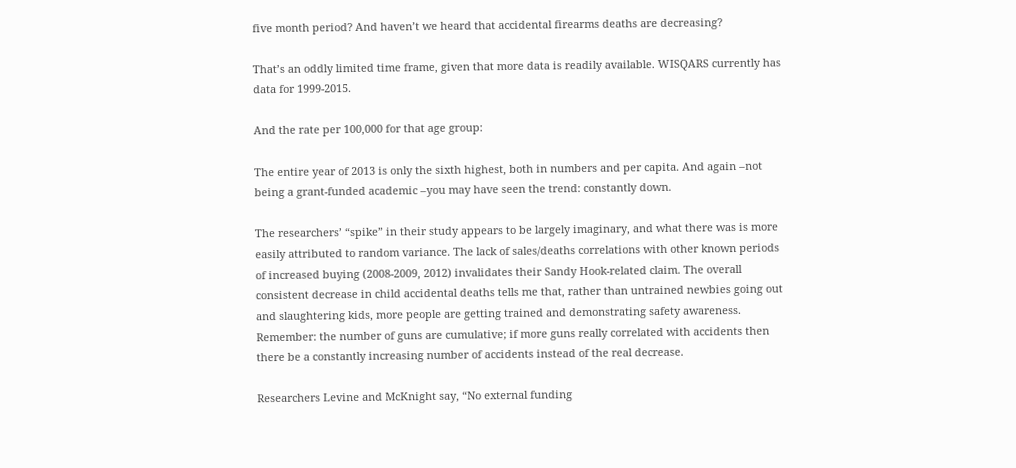five month period? And haven’t we heard that accidental firearms deaths are decreasing?

That’s an oddly limited time frame, given that more data is readily available. WISQARS currently has data for 1999-2015.

And the rate per 100,000 for that age group:

The entire year of 2013 is only the sixth highest, both in numbers and per capita. And again –not being a grant-funded academic –you may have seen the trend: constantly down.

The researchers’ “spike” in their study appears to be largely imaginary, and what there was is more easily attributed to random variance. The lack of sales/deaths correlations with other known periods of increased buying (2008-2009, 2012) invalidates their Sandy Hook-related claim. The overall consistent decrease in child accidental deaths tells me that, rather than untrained newbies going out and slaughtering kids, more people are getting trained and demonstrating safety awareness. Remember: the number of guns are cumulative; if more guns really correlated with accidents then there be a constantly increasing number of accidents instead of the real decrease.

Researchers Levine and McKnight say, “No external funding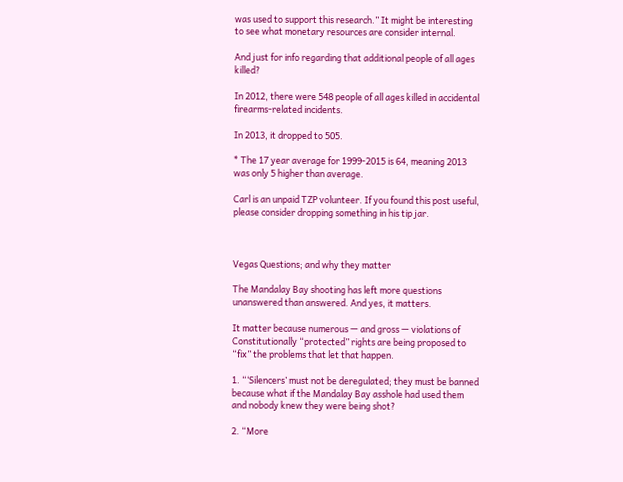was used to support this research.” It might be interesting to see what monetary resources are consider internal.

And just for info regarding that additional people of all ages killed?

In 2012, there were 548 people of all ages killed in accidental firearms-related incidents.

In 2013, it dropped to 505.

* The 17 year average for 1999-2015 is 64, meaning 2013 was only 5 higher than average.

Carl is an unpaid TZP volunteer. If you found this post useful, please consider dropping something in his tip jar.



Vegas Questions; and why they matter

The Mandalay Bay shooting has left more questions unanswered than answered. And yes, it matters.

It matter because numerous — and gross — violations of Constitutionally “protected” rights are being proposed to “fix” the problems that let that happen.

1. “‘Silencers’ must not be deregulated; they must be banned because what if the Mandalay Bay asshole had used them and nobody knew they were being shot?

2. “More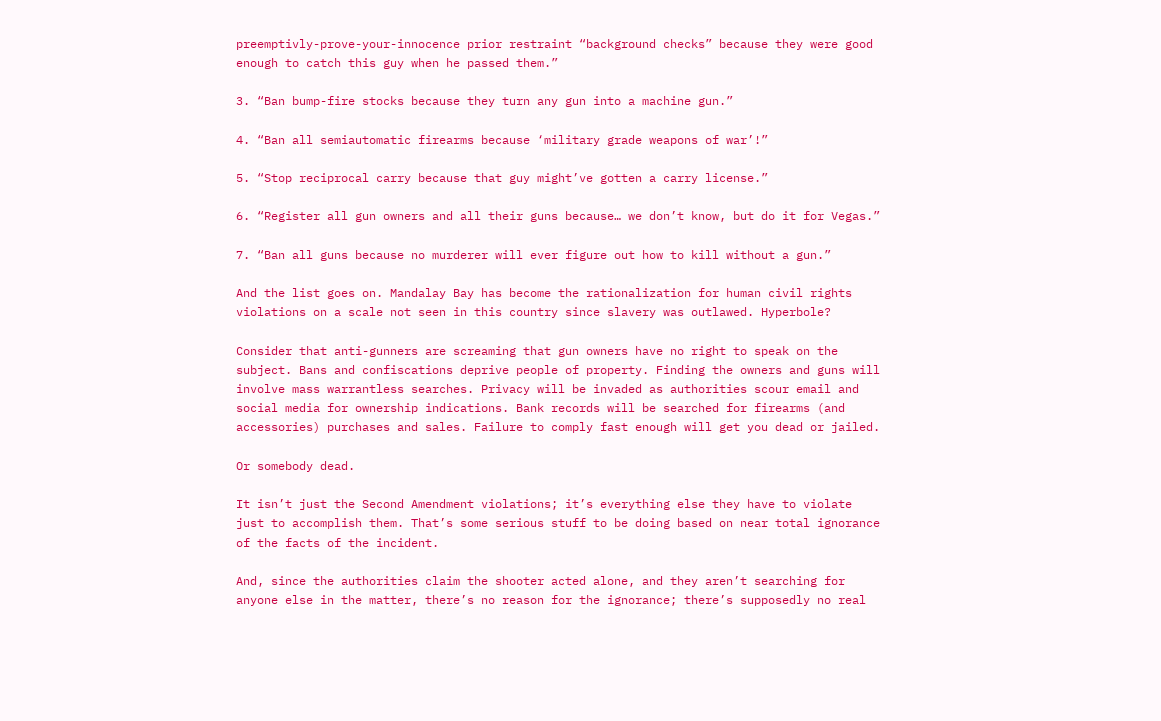preemptivly-prove-your-innocence prior restraint “background checks” because they were good enough to catch this guy when he passed them.”

3. “Ban bump-fire stocks because they turn any gun into a machine gun.”

4. “Ban all semiautomatic firearms because ‘military grade weapons of war’!”

5. “Stop reciprocal carry because that guy might’ve gotten a carry license.”

6. “Register all gun owners and all their guns because… we don’t know, but do it for Vegas.”

7. “Ban all guns because no murderer will ever figure out how to kill without a gun.”

And the list goes on. Mandalay Bay has become the rationalization for human civil rights violations on a scale not seen in this country since slavery was outlawed. Hyperbole?

Consider that anti-gunners are screaming that gun owners have no right to speak on the subject. Bans and confiscations deprive people of property. Finding the owners and guns will involve mass warrantless searches. Privacy will be invaded as authorities scour email and social media for ownership indications. Bank records will be searched for firearms (and accessories) purchases and sales. Failure to comply fast enough will get you dead or jailed.

Or somebody dead.

It isn’t just the Second Amendment violations; it’s everything else they have to violate just to accomplish them. That’s some serious stuff to be doing based on near total ignorance of the facts of the incident.

And, since the authorities claim the shooter acted alone, and they aren’t searching for anyone else in the matter, there’s no reason for the ignorance; there’s supposedly no real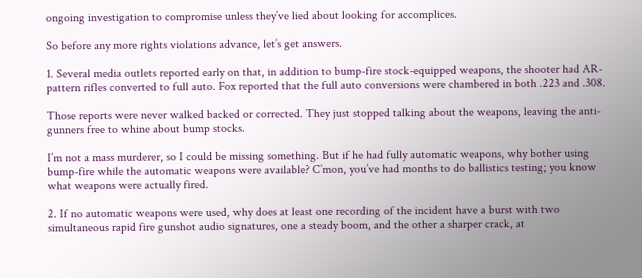ongoing investigation to compromise unless they’ve lied about looking for accomplices.

So before any more rights violations advance, let’s get answers.

1. Several media outlets reported early on that, in addition to bump-fire stock-equipped weapons, the shooter had AR-pattern rifles converted to full auto. Fox reported that the full auto conversions were chambered in both .223 and .308.

Those reports were never walked backed or corrected. They just stopped talking about the weapons, leaving the anti-gunners free to whine about bump stocks.

I’m not a mass murderer, so I could be missing something. But if he had fully automatic weapons, why bother using bump-fire while the automatic weapons were available? C’mon, you’ve had months to do ballistics testing; you know what weapons were actually fired.

2. If no automatic weapons were used, why does at least one recording of the incident have a burst with two simultaneous rapid fire gunshot audio signatures, one a steady boom, and the other a sharper crack, at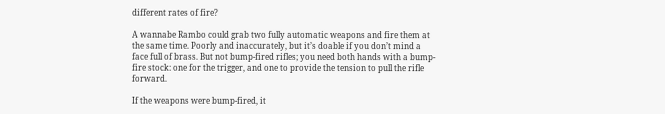different rates of fire?

A wannabe Rambo could grab two fully automatic weapons and fire them at the same time. Poorly and inaccurately, but it’s doable if you don’t mind a face full of brass. But not bump-fired rifles; you need both hands with a bump-fire stock: one for the trigger, and one to provide the tension to pull the rifle forward.

If the weapons were bump-fired, it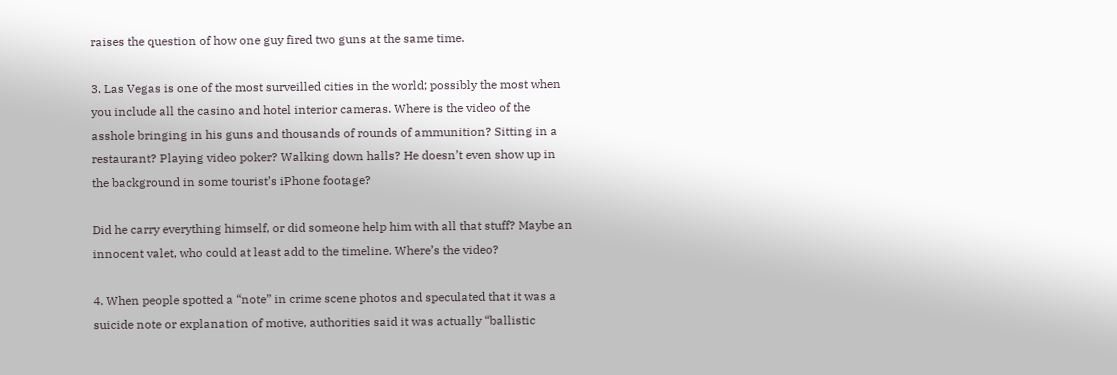raises the question of how one guy fired two guns at the same time.

3. Las Vegas is one of the most surveilled cities in the world; possibly the most when you include all the casino and hotel interior cameras. Where is the video of the asshole bringing in his guns and thousands of rounds of ammunition? Sitting in a restaurant? Playing video poker? Walking down halls? He doesn’t even show up in the background in some tourist’s iPhone footage?

Did he carry everything himself, or did someone help him with all that stuff? Maybe an innocent valet, who could at least add to the timeline. Where’s the video?

4. When people spotted a “note” in crime scene photos and speculated that it was a suicide note or explanation of motive, authorities said it was actually “ballistic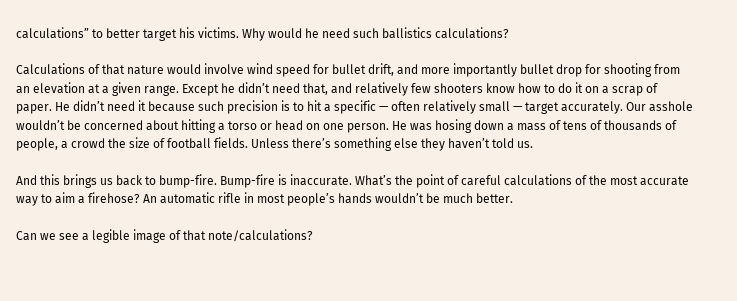calculations” to better target his victims. Why would he need such ballistics calculations?

Calculations of that nature would involve wind speed for bullet drift, and more importantly bullet drop for shooting from an elevation at a given range. Except he didn’t need that, and relatively few shooters know how to do it on a scrap of paper. He didn’t need it because such precision is to hit a specific — often relatively small — target accurately. Our asshole wouldn’t be concerned about hitting a torso or head on one person. He was hosing down a mass of tens of thousands of people, a crowd the size of football fields. Unless there’s something else they haven’t told us.

And this brings us back to bump-fire. Bump-fire is inaccurate. What’s the point of careful calculations of the most accurate way to aim a firehose? An automatic rifle in most people’s hands wouldn’t be much better.

Can we see a legible image of that note/calculations?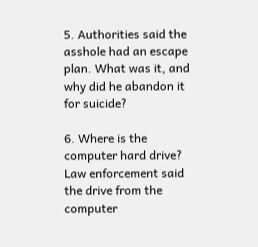5. Authorities said the asshole had an escape plan. What was it, and why did he abandon it for suicide?

6. Where is the computer hard drive? Law enforcement said the drive from the computer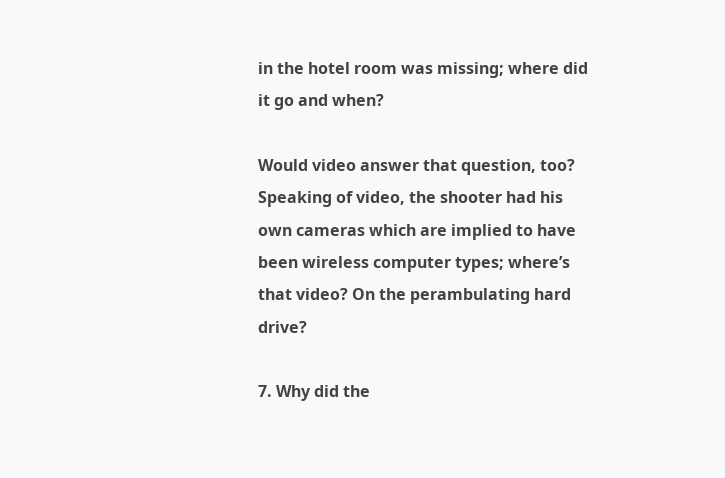in the hotel room was missing; where did it go and when?

Would video answer that question, too? Speaking of video, the shooter had his own cameras which are implied to have been wireless computer types; where’s that video? On the perambulating hard drive?

7. Why did the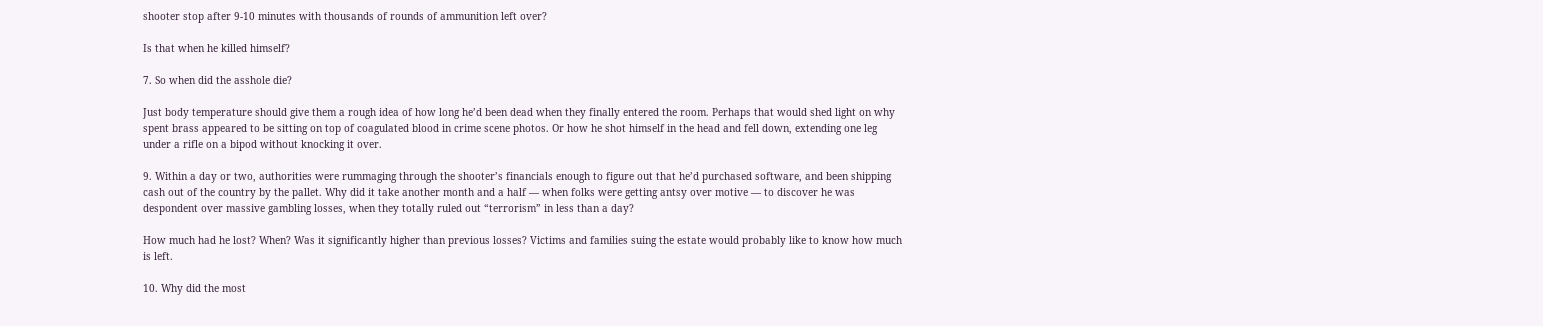shooter stop after 9-10 minutes with thousands of rounds of ammunition left over?

Is that when he killed himself?

7. So when did the asshole die?

Just body temperature should give them a rough idea of how long he’d been dead when they finally entered the room. Perhaps that would shed light on why spent brass appeared to be sitting on top of coagulated blood in crime scene photos. Or how he shot himself in the head and fell down, extending one leg under a rifle on a bipod without knocking it over.

9. Within a day or two, authorities were rummaging through the shooter’s financials enough to figure out that he’d purchased software, and been shipping cash out of the country by the pallet. Why did it take another month and a half — when folks were getting antsy over motive — to discover he was despondent over massive gambling losses, when they totally ruled out “terrorism” in less than a day?

How much had he lost? When? Was it significantly higher than previous losses? Victims and families suing the estate would probably like to know how much is left.

10. Why did the most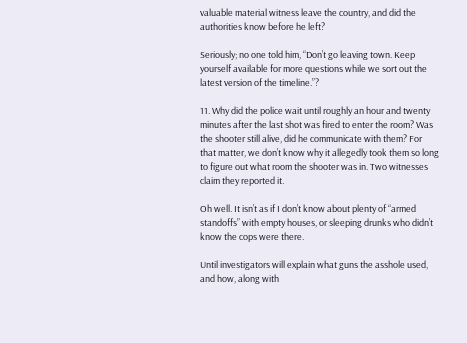valuable material witness leave the country, and did the authorities know before he left?

Seriously; no one told him, “Don’t go leaving town. Keep yourself available for more questions while we sort out the latest version of the timeline.”?

11. Why did the police wait until roughly an hour and twenty minutes after the last shot was fired to enter the room? Was the shooter still alive, did he communicate with them? For that matter, we don’t know why it allegedly took them so long to figure out what room the shooter was in. Two witnesses claim they reported it.

Oh well. It isn’t as if I don’t know about plenty of “armed standoffs” with empty houses, or sleeping drunks who didn’t know the cops were there.

Until investigators will explain what guns the asshole used, and how, along with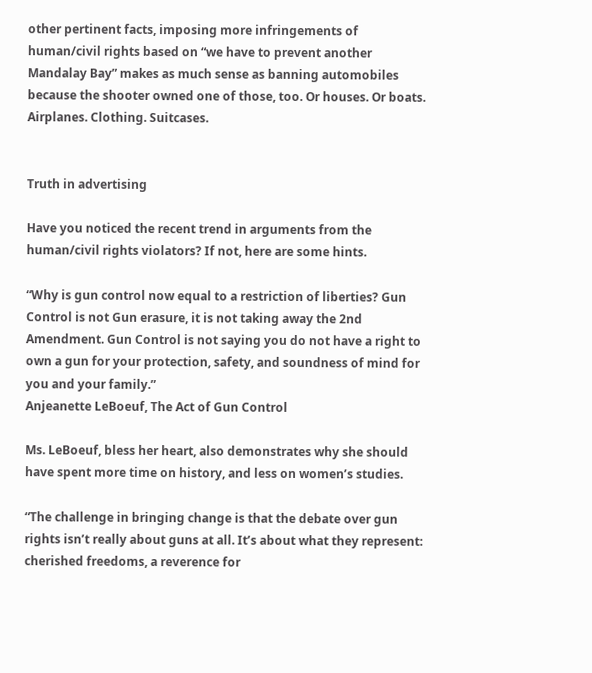other pertinent facts, imposing more infringements of human/civil rights based on “we have to prevent another Mandalay Bay” makes as much sense as banning automobiles because the shooter owned one of those, too. Or houses. Or boats. Airplanes. Clothing. Suitcases.


Truth in advertising

Have you noticed the recent trend in arguments from the human/civil rights violators? If not, here are some hints.

“Why is gun control now equal to a restriction of liberties? Gun Control is not Gun erasure, it is not taking away the 2nd Amendment. Gun Control is not saying you do not have a right to own a gun for your protection, safety, and soundness of mind for you and your family.”
Anjeanette LeBoeuf, The Act of Gun Control

Ms. LeBoeuf, bless her heart, also demonstrates why she should have spent more time on history, and less on women’s studies.

“The challenge in bringing change is that the debate over gun rights isn’t really about guns at all. It’s about what they represent: cherished freedoms, a reverence for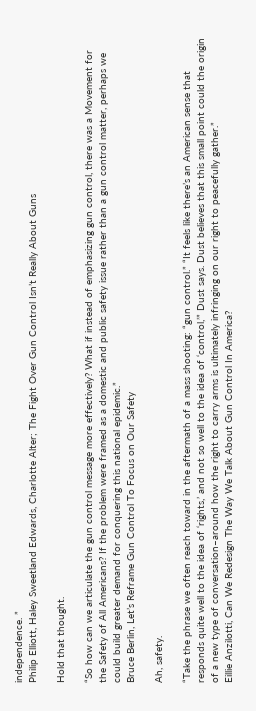independence. ”
Philip Elliott, Haley Sweetland Edwards, Charlotte Alter; The Fight Over Gun Control Isn’t Really About Guns

Hold that thought.

“So how can we articulate the gun control message more effectively? What if instead of emphasizing gun control, there was a Movement for the Safety of All Americans? If the problem were framed as a domestic and public safety issue rather than a gun control matter, perhaps we could build greater demand for conquering this national epidemic.”
Bruce Berlin, Let’s Reframe Gun Control To Focus on Our Safety

Ah, safety.

“Take the phrase we often reach toward in the aftermath of a mass shooting: “gun control.” “It feels like there’s an American sense that responds quite well to the idea of ‘rights,’ and not so well to the idea of ‘control,’” Dust says. Dust believes that this small point could the origin of a new type of conversation–around how the right to carry arms is ultimately infringing on our right to peacefully gather.”
Eillie Anzilotti, Can We Redesign The Way We Talk About Gun Control In America?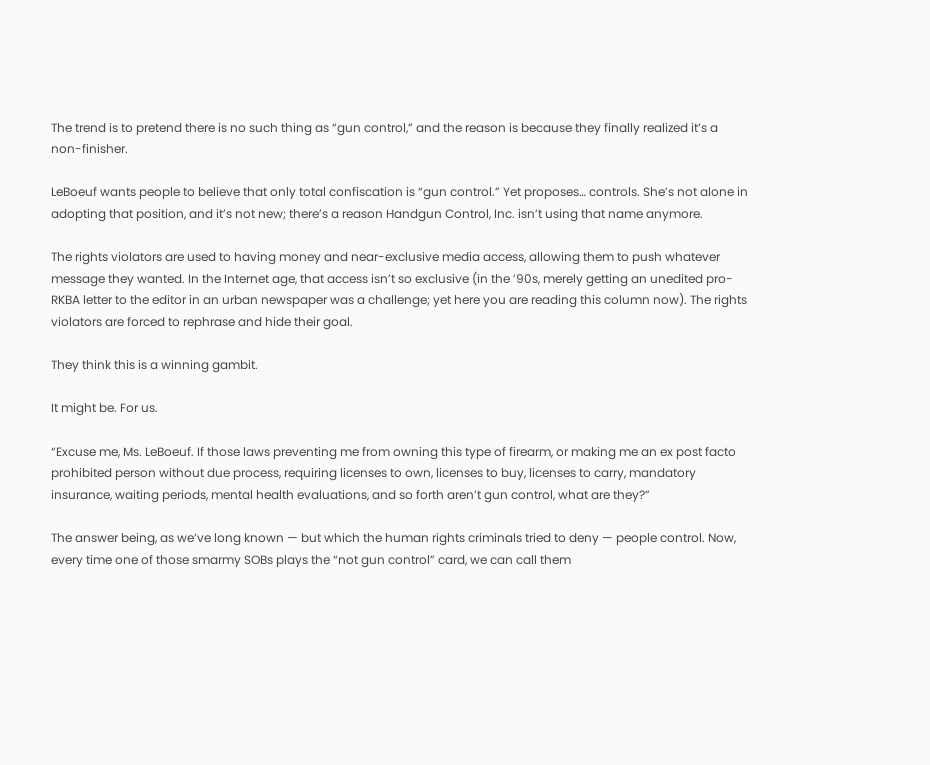The trend is to pretend there is no such thing as “gun control,” and the reason is because they finally realized it’s a non-finisher.

LeBoeuf wants people to believe that only total confiscation is “gun control.” Yet proposes… controls. She’s not alone in adopting that position, and it’s not new; there’s a reason Handgun Control, Inc. isn’t using that name anymore.

The rights violators are used to having money and near-exclusive media access, allowing them to push whatever message they wanted. In the Internet age, that access isn’t so exclusive (in the ’90s, merely getting an unedited pro-RKBA letter to the editor in an urban newspaper was a challenge; yet here you are reading this column now). The rights violators are forced to rephrase and hide their goal.

They think this is a winning gambit.

It might be. For us.

“Excuse me, Ms. LeBoeuf. If those laws preventing me from owning this type of firearm, or making me an ex post facto prohibited person without due process, requiring licenses to own, licenses to buy, licenses to carry, mandatory insurance, waiting periods, mental health evaluations, and so forth aren’t gun control, what are they?”

The answer being, as we’ve long known — but which the human rights criminals tried to deny — people control. Now, every time one of those smarmy SOBs plays the “not gun control” card, we can call them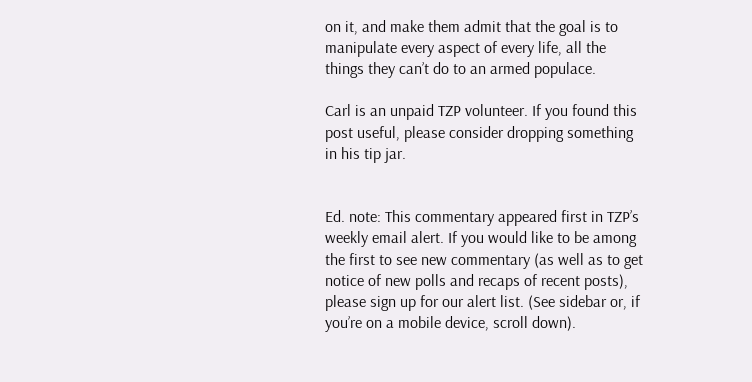on it, and make them admit that the goal is to manipulate every aspect of every life, all the things they can’t do to an armed populace.

Carl is an unpaid TZP volunteer. If you found this post useful, please consider dropping something in his tip jar.


Ed. note: This commentary appeared first in TZP’s weekly email alert. If you would like to be among the first to see new commentary (as well as to get notice of new polls and recaps of recent posts), please sign up for our alert list. (See sidebar or, if you’re on a mobile device, scroll down).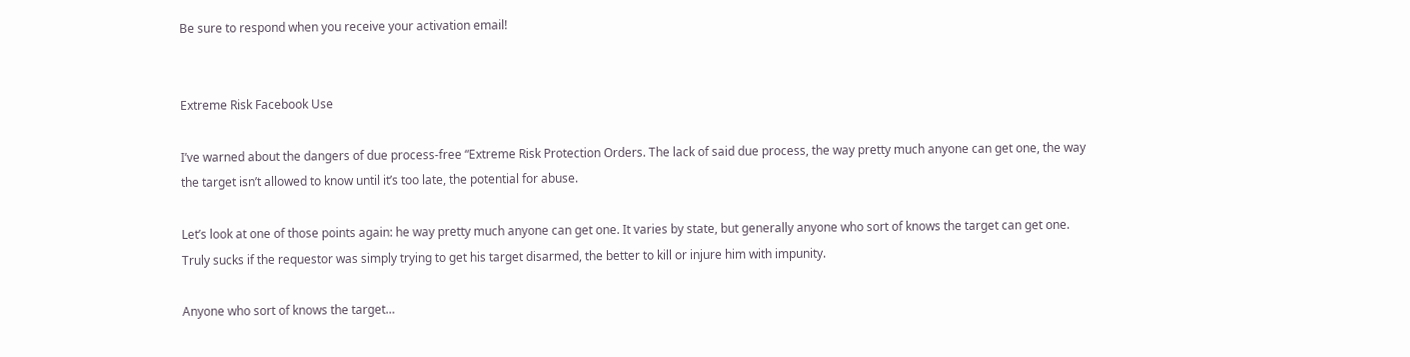Be sure to respond when you receive your activation email!


Extreme Risk Facebook Use

I’ve warned about the dangers of due process-free “Extreme Risk Protection Orders. The lack of said due process, the way pretty much anyone can get one, the way the target isn’t allowed to know until it’s too late, the potential for abuse.

Let’s look at one of those points again: he way pretty much anyone can get one. It varies by state, but generally anyone who sort of knows the target can get one. Truly sucks if the requestor was simply trying to get his target disarmed, the better to kill or injure him with impunity.

Anyone who sort of knows the target…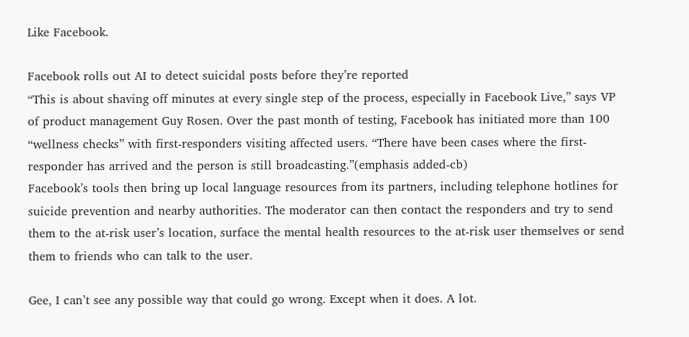Like Facebook.

Facebook rolls out AI to detect suicidal posts before they’re reported
“This is about shaving off minutes at every single step of the process, especially in Facebook Live,” says VP of product management Guy Rosen. Over the past month of testing, Facebook has initiated more than 100 “wellness checks” with first-responders visiting affected users. “There have been cases where the first-responder has arrived and the person is still broadcasting.”(emphasis added-cb)
Facebook’s tools then bring up local language resources from its partners, including telephone hotlines for suicide prevention and nearby authorities. The moderator can then contact the responders and try to send them to the at-risk user’s location, surface the mental health resources to the at-risk user themselves or send them to friends who can talk to the user.

Gee, I can’t see any possible way that could go wrong. Except when it does. A lot.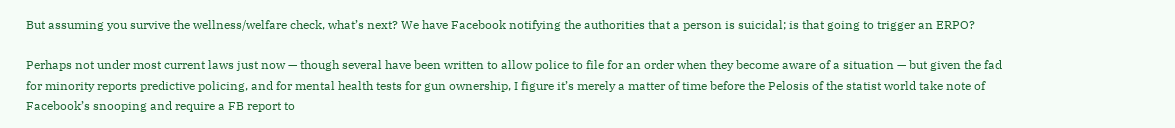But assuming you survive the wellness/welfare check, what’s next? We have Facebook notifying the authorities that a person is suicidal; is that going to trigger an ERPO?

Perhaps not under most current laws just now — though several have been written to allow police to file for an order when they become aware of a situation — but given the fad for minority reports predictive policing, and for mental health tests for gun ownership, I figure it’s merely a matter of time before the Pelosis of the statist world take note of Facebook’s snooping and require a FB report to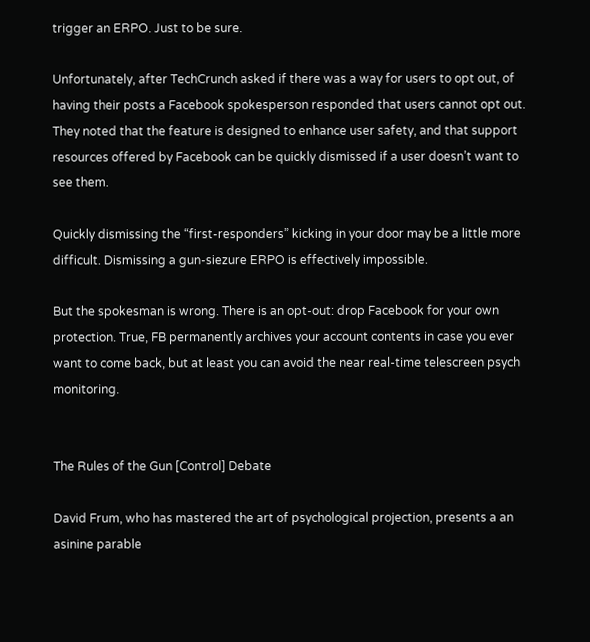trigger an ERPO. Just to be sure.

Unfortunately, after TechCrunch asked if there was a way for users to opt out, of having their posts a Facebook spokesperson responded that users cannot opt out. They noted that the feature is designed to enhance user safety, and that support resources offered by Facebook can be quickly dismissed if a user doesn’t want to see them.

Quickly dismissing the “first-responders” kicking in your door may be a little more difficult. Dismissing a gun-siezure ERPO is effectively impossible.

But the spokesman is wrong. There is an opt-out: drop Facebook for your own protection. True, FB permanently archives your account contents in case you ever want to come back, but at least you can avoid the near real-time telescreen psych monitoring.


The Rules of the Gun [Control] Debate

David Frum, who has mastered the art of psychological projection, presents a an asinine parable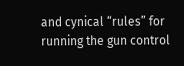and cynical “rules” for running the gun control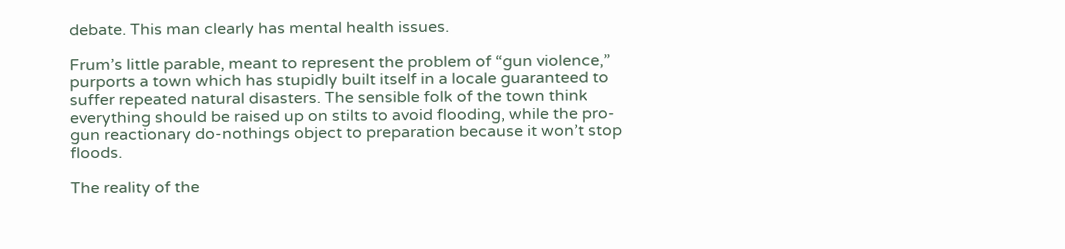debate. This man clearly has mental health issues.

Frum’s little parable, meant to represent the problem of “gun violence,” purports a town which has stupidly built itself in a locale guaranteed to suffer repeated natural disasters. The sensible folk of the town think everything should be raised up on stilts to avoid flooding, while the pro-gun reactionary do-nothings object to preparation because it won’t stop floods.

The reality of the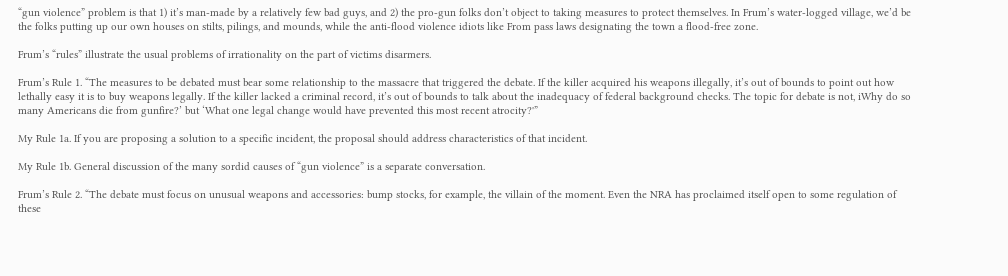“gun violence” problem is that 1) it’s man-made by a relatively few bad guys, and 2) the pro-gun folks don’t object to taking measures to protect themselves. In Frum’s water-logged village, we’d be the folks putting up our own houses on stilts, pilings, and mounds, while the anti-flood violence idiots like From pass laws designating the town a flood-free zone.

Frum’s “rules” illustrate the usual problems of irrationality on the part of victims disarmers.

Frum’s Rule 1. “The measures to be debated must bear some relationship to the massacre that triggered the debate. If the killer acquired his weapons illegally, it’s out of bounds to point out how lethally easy it is to buy weapons legally. If the killer lacked a criminal record, it’s out of bounds to talk about the inadequacy of federal background checks. The topic for debate is not, iWhy do so many Americans die from gunfire?’ but ‘What one legal change would have prevented this most recent atrocity?'”

My Rule 1a. If you are proposing a solution to a specific incident, the proposal should address characteristics of that incident.

My Rule 1b. General discussion of the many sordid causes of “gun violence” is a separate conversation.

Frum’s Rule 2. “The debate must focus on unusual weapons and accessories: bump stocks, for example, the villain of the moment. Even the NRA has proclaimed itself open to some regulation of these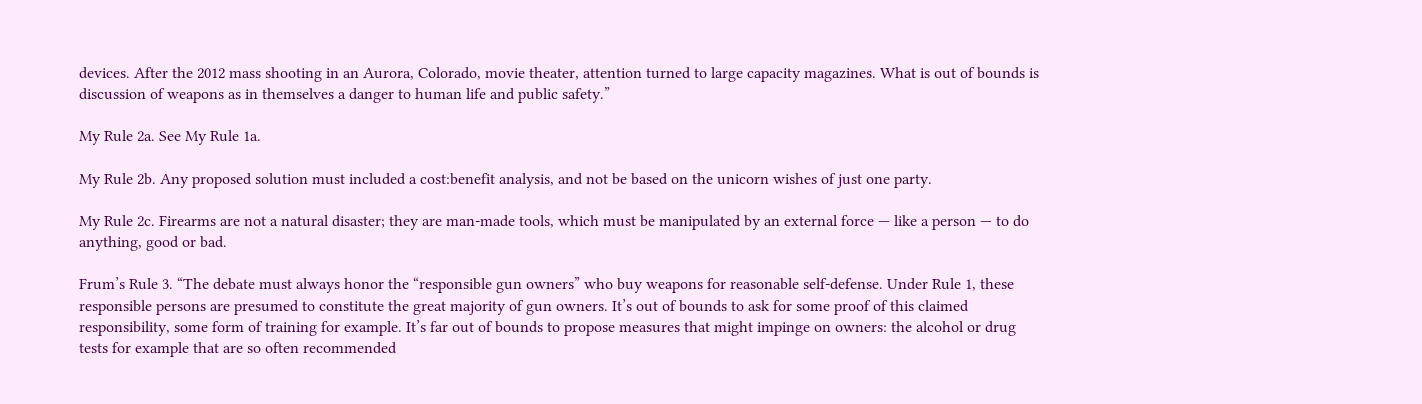devices. After the 2012 mass shooting in an Aurora, Colorado, movie theater, attention turned to large capacity magazines. What is out of bounds is discussion of weapons as in themselves a danger to human life and public safety.”

My Rule 2a. See My Rule 1a.

My Rule 2b. Any proposed solution must included a cost:benefit analysis, and not be based on the unicorn wishes of just one party.

My Rule 2c. Firearms are not a natural disaster; they are man-made tools, which must be manipulated by an external force — like a person — to do anything, good or bad.

Frum’s Rule 3. “The debate must always honor the “responsible gun owners” who buy weapons for reasonable self-defense. Under Rule 1, these responsible persons are presumed to constitute the great majority of gun owners. It’s out of bounds to ask for some proof of this claimed responsibility, some form of training for example. It’s far out of bounds to propose measures that might impinge on owners: the alcohol or drug tests for example that are so often recommended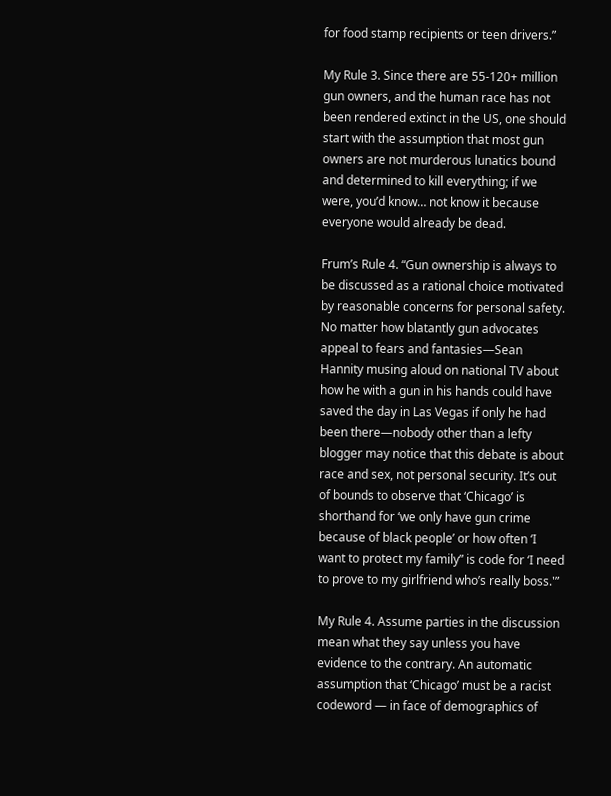for food stamp recipients or teen drivers.”

My Rule 3. Since there are 55-120+ million gun owners, and the human race has not been rendered extinct in the US, one should start with the assumption that most gun owners are not murderous lunatics bound and determined to kill everything; if we were, you’d know… not know it because everyone would already be dead.

Frum’s Rule 4. “Gun ownership is always to be discussed as a rational choice motivated by reasonable concerns for personal safety. No matter how blatantly gun advocates appeal to fears and fantasies—Sean Hannity musing aloud on national TV about how he with a gun in his hands could have saved the day in Las Vegas if only he had been there—nobody other than a lefty blogger may notice that this debate is about race and sex, not personal security. It’s out of bounds to observe that ‘Chicago’ is shorthand for ‘we only have gun crime because of black people’ or how often ‘I want to protect my family” is code for ‘I need to prove to my girlfriend who’s really boss.'”

My Rule 4. Assume parties in the discussion mean what they say unless you have evidence to the contrary. An automatic assumption that ‘Chicago’ must be a racist codeword — in face of demographics of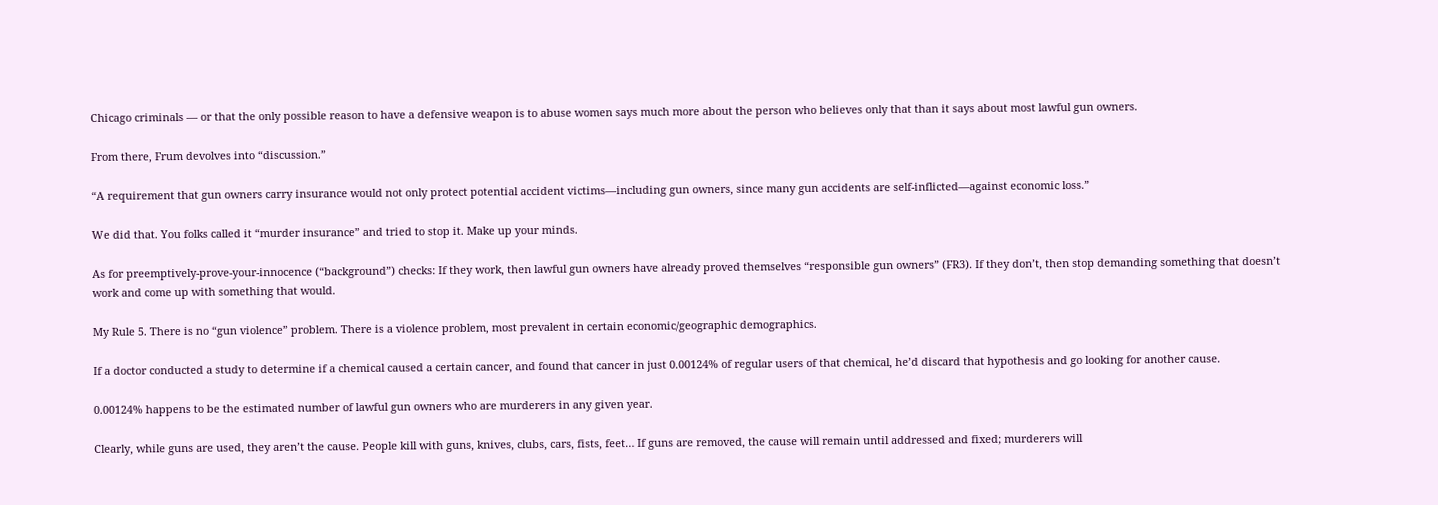Chicago criminals — or that the only possible reason to have a defensive weapon is to abuse women says much more about the person who believes only that than it says about most lawful gun owners.

From there, Frum devolves into “discussion.”

“A requirement that gun owners carry insurance would not only protect potential accident victims—including gun owners, since many gun accidents are self-inflicted—against economic loss.”

We did that. You folks called it “murder insurance” and tried to stop it. Make up your minds.

As for preemptively-prove-your-innocence (“background”) checks: If they work, then lawful gun owners have already proved themselves “responsible gun owners” (FR3). If they don’t, then stop demanding something that doesn’t work and come up with something that would.

My Rule 5. There is no “gun violence” problem. There is a violence problem, most prevalent in certain economic/geographic demographics.

If a doctor conducted a study to determine if a chemical caused a certain cancer, and found that cancer in just 0.00124% of regular users of that chemical, he’d discard that hypothesis and go looking for another cause.

0.00124% happens to be the estimated number of lawful gun owners who are murderers in any given year.

Clearly, while guns are used, they aren’t the cause. People kill with guns, knives, clubs, cars, fists, feet… If guns are removed, the cause will remain until addressed and fixed; murderers will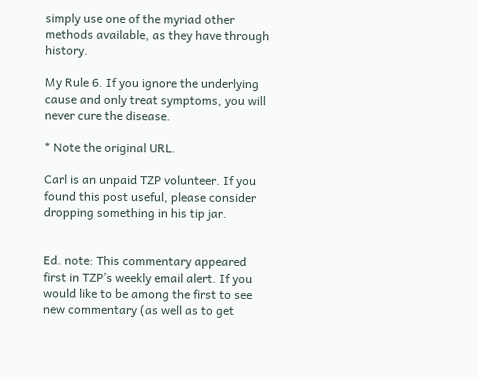simply use one of the myriad other methods available, as they have through history.

My Rule 6. If you ignore the underlying cause and only treat symptoms, you will never cure the disease.

* Note the original URL.

Carl is an unpaid TZP volunteer. If you found this post useful, please consider dropping something in his tip jar.


Ed. note: This commentary appeared first in TZP’s weekly email alert. If you would like to be among the first to see new commentary (as well as to get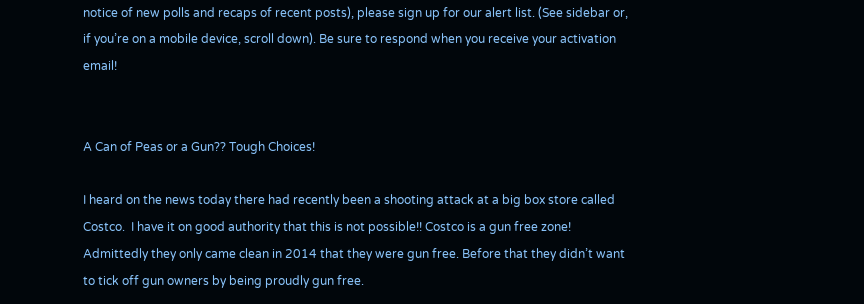notice of new polls and recaps of recent posts), please sign up for our alert list. (See sidebar or, if you’re on a mobile device, scroll down). Be sure to respond when you receive your activation email!


A Can of Peas or a Gun?? Tough Choices!

I heard on the news today there had recently been a shooting attack at a big box store called Costco.  I have it on good authority that this is not possible!! Costco is a gun free zone! Admittedly they only came clean in 2014 that they were gun free. Before that they didn’t want to tick off gun owners by being proudly gun free.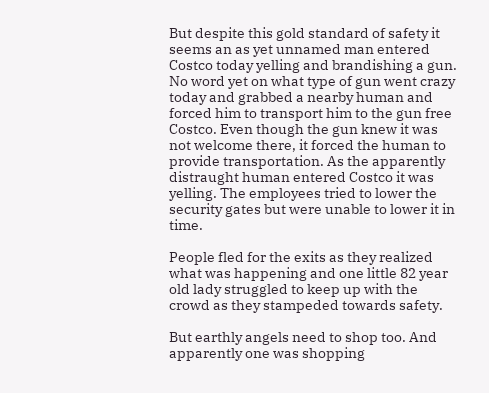But despite this gold standard of safety it seems an as yet unnamed man entered Costco today yelling and brandishing a gun. No word yet on what type of gun went crazy today and grabbed a nearby human and forced him to transport him to the gun free Costco. Even though the gun knew it was not welcome there, it forced the human to provide transportation. As the apparently distraught human entered Costco it was yelling. The employees tried to lower the security gates but were unable to lower it in time.

People fled for the exits as they realized what was happening and one little 82 year old lady struggled to keep up with the crowd as they stampeded towards safety.

But earthly angels need to shop too. And apparently one was shopping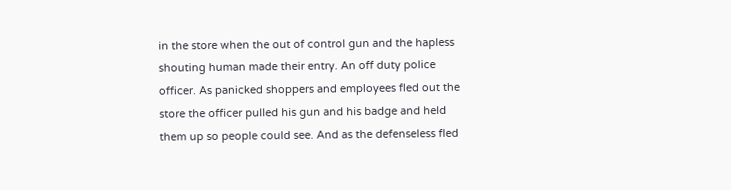in the store when the out of control gun and the hapless shouting human made their entry. An off duty police officer. As panicked shoppers and employees fled out the store the officer pulled his gun and his badge and held them up so people could see. And as the defenseless fled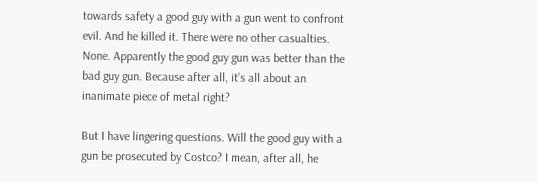towards safety a good guy with a gun went to confront evil. And he killed it. There were no other casualties. None. Apparently the good guy gun was better than the bad guy gun. Because after all, it’s all about an inanimate piece of metal right?

But I have lingering questions. Will the good guy with a gun be prosecuted by Costco? I mean, after all, he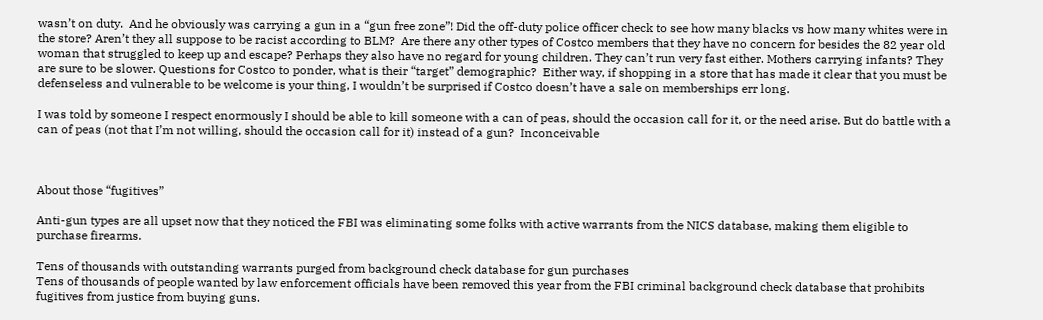wasn’t on duty.  And he obviously was carrying a gun in a “gun free zone”! Did the off-duty police officer check to see how many blacks vs how many whites were in the store? Aren’t they all suppose to be racist according to BLM?  Are there any other types of Costco members that they have no concern for besides the 82 year old woman that struggled to keep up and escape? Perhaps they also have no regard for young children. They can’t run very fast either. Mothers carrying infants? They are sure to be slower. Questions for Costco to ponder, what is their “target” demographic?  Either way, if shopping in a store that has made it clear that you must be defenseless and vulnerable to be welcome is your thing, I wouldn’t be surprised if Costco doesn’t have a sale on memberships err long.

I was told by someone I respect enormously I should be able to kill someone with a can of peas, should the occasion call for it, or the need arise. But do battle with a can of peas (not that I’m not willing, should the occasion call for it) instead of a gun?  Inconceivable



About those “fugitives”

Anti-gun types are all upset now that they noticed the FBI was eliminating some folks with active warrants from the NICS database, making them eligible to purchase firearms.

Tens of thousands with outstanding warrants purged from background check database for gun purchases
Tens of thousands of people wanted by law enforcement officials have been removed this year from the FBI criminal background check database that prohibits fugitives from justice from buying guns.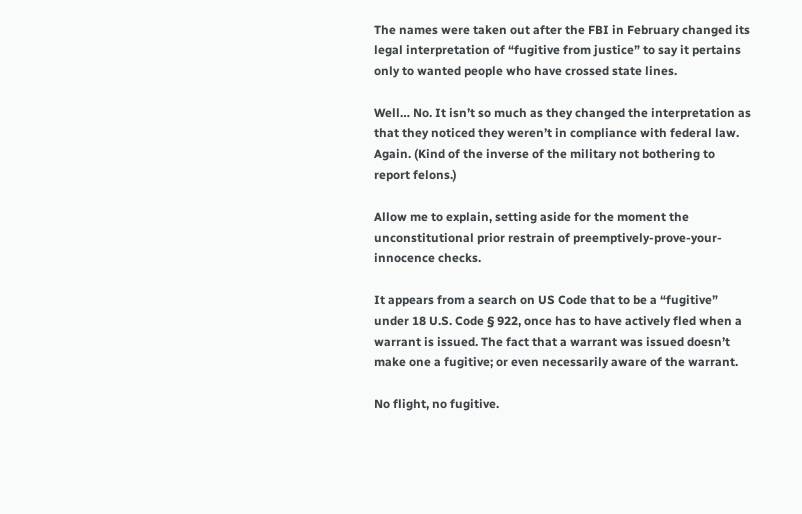The names were taken out after the FBI in February changed its legal interpretation of “fugitive from justice” to say it pertains only to wanted people who have crossed state lines.

Well… No. It isn’t so much as they changed the interpretation as that they noticed they weren’t in compliance with federal law. Again. (Kind of the inverse of the military not bothering to report felons.)

Allow me to explain, setting aside for the moment the unconstitutional prior restrain of preemptively-prove-your-innocence checks.

It appears from a search on US Code that to be a “fugitive” under 18 U.S. Code § 922, once has to have actively fled when a warrant is issued. The fact that a warrant was issued doesn’t make one a fugitive; or even necessarily aware of the warrant.

No flight, no fugitive.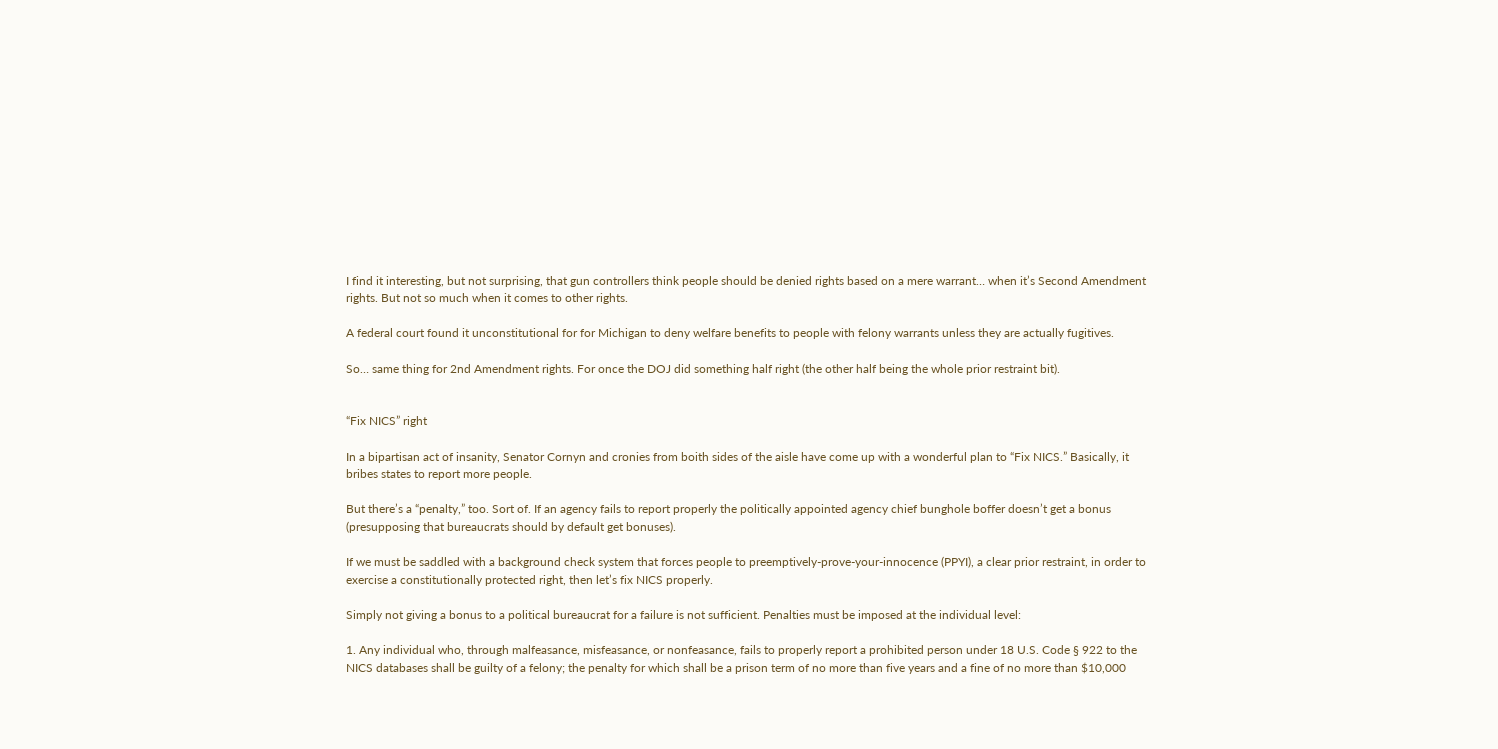I find it interesting, but not surprising, that gun controllers think people should be denied rights based on a mere warrant… when it’s Second Amendment rights. But not so much when it comes to other rights.

A federal court found it unconstitutional for for Michigan to deny welfare benefits to people with felony warrants unless they are actually fugitives.

So… same thing for 2nd Amendment rights. For once the DOJ did something half right (the other half being the whole prior restraint bit).


“Fix NICS” right

In a bipartisan act of insanity, Senator Cornyn and cronies from boith sides of the aisle have come up with a wonderful plan to “Fix NICS.” Basically, it bribes states to report more people.

But there’s a “penalty,” too. Sort of. If an agency fails to report properly the politically appointed agency chief bunghole boffer doesn’t get a bonus (presupposing that bureaucrats should by default get bonuses).

If we must be saddled with a background check system that forces people to preemptively-prove-your-innocence (PPYI), a clear prior restraint, in order to exercise a constitutionally protected right, then let’s fix NICS properly.

Simply not giving a bonus to a political bureaucrat for a failure is not sufficient. Penalties must be imposed at the individual level:

1. Any individual who, through malfeasance, misfeasance, or nonfeasance, fails to properly report a prohibited person under 18 U.S. Code § 922 to the NICS databases shall be guilty of a felony; the penalty for which shall be a prison term of no more than five years and a fine of no more than $10,000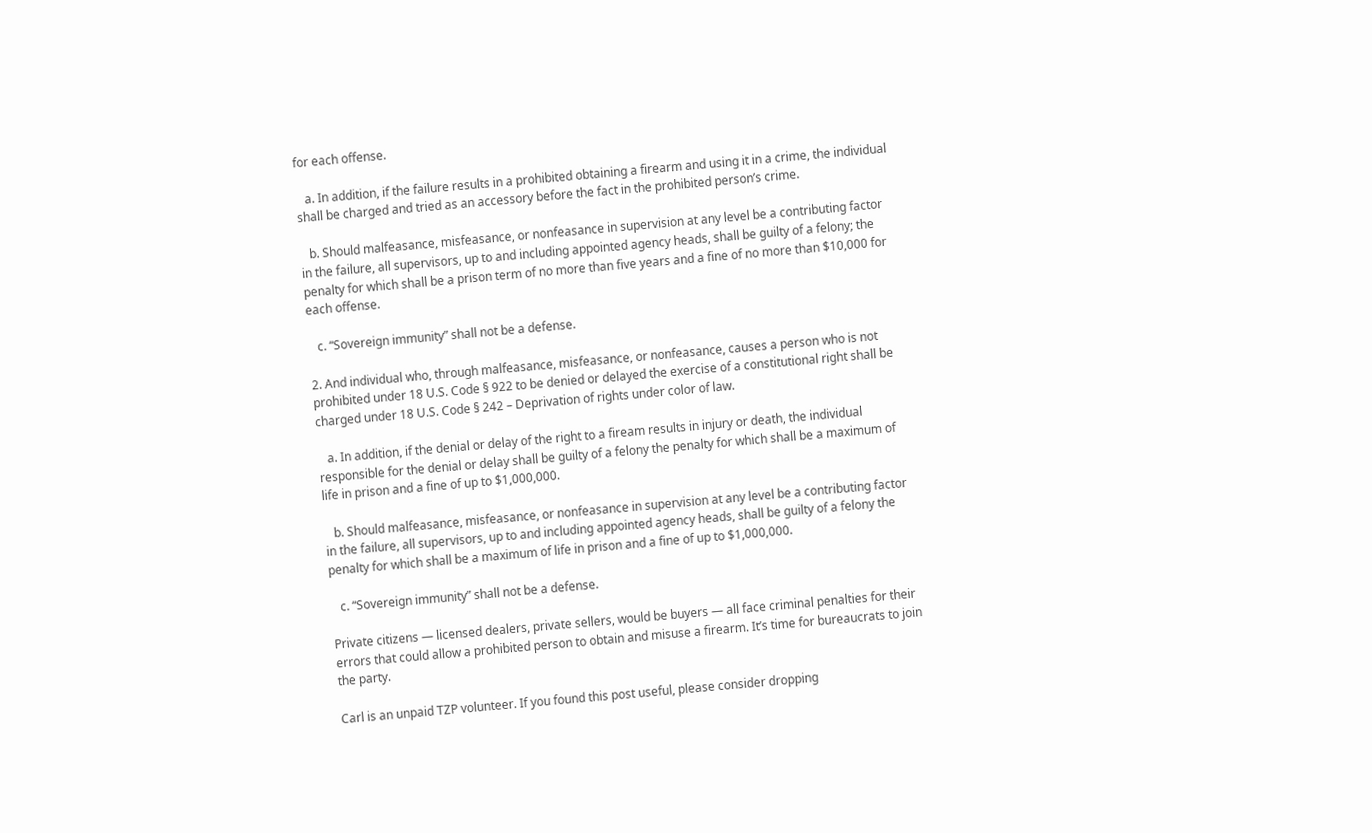for each offense.

   a. In addition, if the failure results in a prohibited obtaining a firearm and using it in a crime, the individual shall be charged and tried as an accessory before the fact in the prohibited person’s crime.

   b. Should malfeasance, misfeasance, or nonfeasance in supervision at any level be a contributing factor in the failure, all supervisors, up to and including appointed agency heads, shall be guilty of a felony; the penalty for which shall be a prison term of no more than five years and a fine of no more than $10,000 for each offense.

   c. “Sovereign immunity” shall not be a defense.

2. And individual who, through malfeasance, misfeasance, or nonfeasance, causes a person who is not prohibited under 18 U.S. Code § 922 to be denied or delayed the exercise of a constitutional right shall be charged under 18 U.S. Code § 242 – Deprivation of rights under color of law.

   a. In addition, if the denial or delay of the right to a fiream results in injury or death, the individual responsible for the denial or delay shall be guilty of a felony the penalty for which shall be a maximum of life in prison and a fine of up to $1,000,000.

   b. Should malfeasance, misfeasance, or nonfeasance in supervision at any level be a contributing factor in the failure, all supervisors, up to and including appointed agency heads, shall be guilty of a felony the penalty for which shall be a maximum of life in prison and a fine of up to $1,000,000.

   c. “Sovereign immunity” shall not be a defense.

Private citizens — licensed dealers, private sellers, would be buyers — all face criminal penalties for their errors that could allow a prohibited person to obtain and misuse a firearm. It’s time for bureaucrats to join the party.

Carl is an unpaid TZP volunteer. If you found this post useful, please consider dropping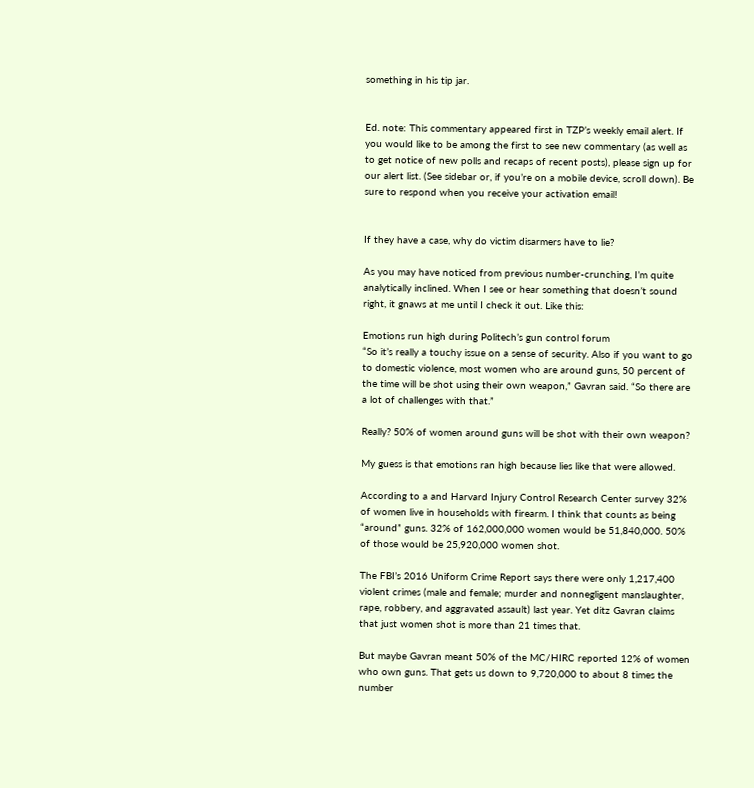something in his tip jar.


Ed. note: This commentary appeared first in TZP’s weekly email alert. If you would like to be among the first to see new commentary (as well as to get notice of new polls and recaps of recent posts), please sign up for our alert list. (See sidebar or, if you’re on a mobile device, scroll down). Be sure to respond when you receive your activation email!


If they have a case, why do victim disarmers have to lie?

As you may have noticed from previous number-crunching, I’m quite analytically inclined. When I see or hear something that doesn’t sound right, it gnaws at me until I check it out. Like this:

Emotions run high during Politech’s gun control forum
“So it’s really a touchy issue on a sense of security. Also if you want to go to domestic violence, most women who are around guns, 50 percent of the time will be shot using their own weapon,” Gavran said. “So there are a lot of challenges with that.”

Really? 50% of women around guns will be shot with their own weapon?

My guess is that emotions ran high because lies like that were allowed.

According to a and Harvard Injury Control Research Center survey 32% of women live in households with firearm. I think that counts as being “around” guns. 32% of 162,000,000 women would be 51,840,000. 50% of those would be 25,920,000 women shot.

The FBI’s 2016 Uniform Crime Report says there were only 1,217,400 violent crimes (male and female; murder and nonnegligent manslaughter, rape, robbery, and aggravated assault) last year. Yet ditz Gavran claims that just women shot is more than 21 times that.

But maybe Gavran meant 50% of the MC/HIRC reported 12% of women who own guns. That gets us down to 9,720,000 to about 8 times the number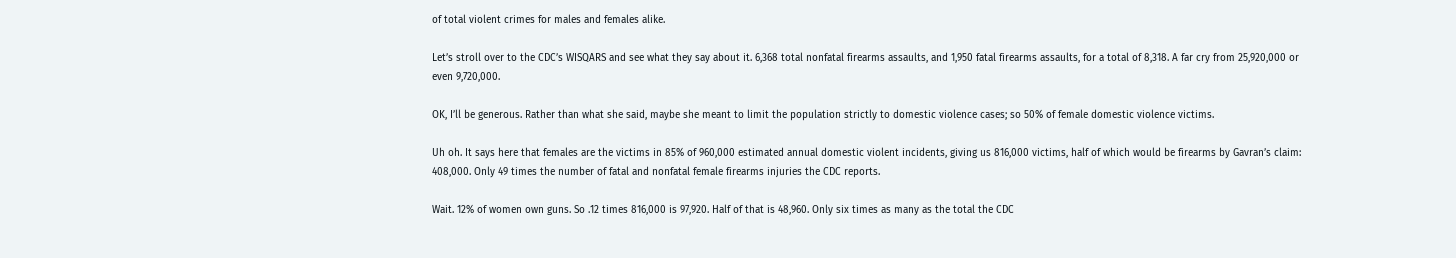of total violent crimes for males and females alike.

Let’s stroll over to the CDC’s WISQARS and see what they say about it. 6,368 total nonfatal firearms assaults, and 1,950 fatal firearms assaults, for a total of 8,318. A far cry from 25,920,000 or even 9,720,000.

OK, I’ll be generous. Rather than what she said, maybe she meant to limit the population strictly to domestic violence cases; so 50% of female domestic violence victims.

Uh oh. It says here that females are the victims in 85% of 960,000 estimated annual domestic violent incidents, giving us 816,000 victims, half of which would be firearms by Gavran’s claim: 408,000. Only 49 times the number of fatal and nonfatal female firearms injuries the CDC reports.

Wait. 12% of women own guns. So .12 times 816,000 is 97,920. Half of that is 48,960. Only six times as many as the total the CDC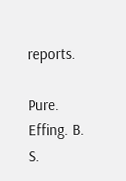reports.

Pure. Effing. B. S.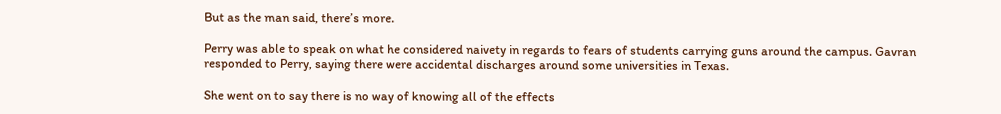But as the man said, there’s more.

Perry was able to speak on what he considered naivety in regards to fears of students carrying guns around the campus. Gavran responded to Perry, saying there were accidental discharges around some universities in Texas.

She went on to say there is no way of knowing all of the effects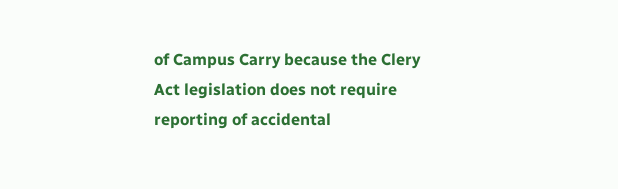of Campus Carry because the Clery Act legislation does not require reporting of accidental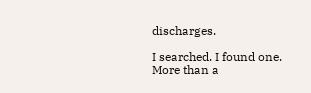discharges.

I searched. I found one. More than a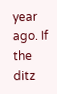year ago. If the ditz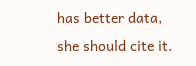has better data, she should cite it.